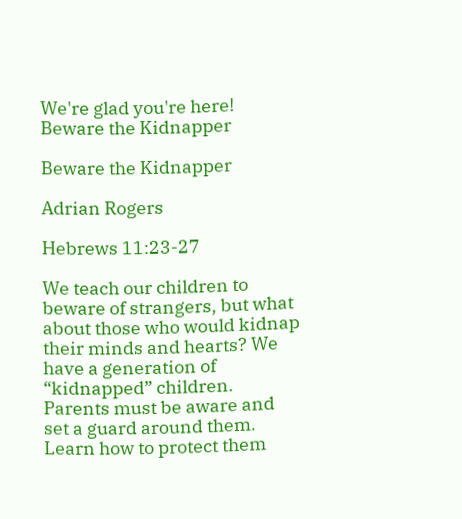We're glad you're here!
Beware the Kidnapper

Beware the Kidnapper

Adrian Rogers

Hebrews 11:23-27

We teach our children to beware of strangers, but what about those who would kidnap their minds and hearts? We have a generation of “kidnapped” children. Parents must be aware and set a guard around them. Learn how to protect them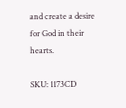and create a desire for God in their hearts.

SKU: 1173CD